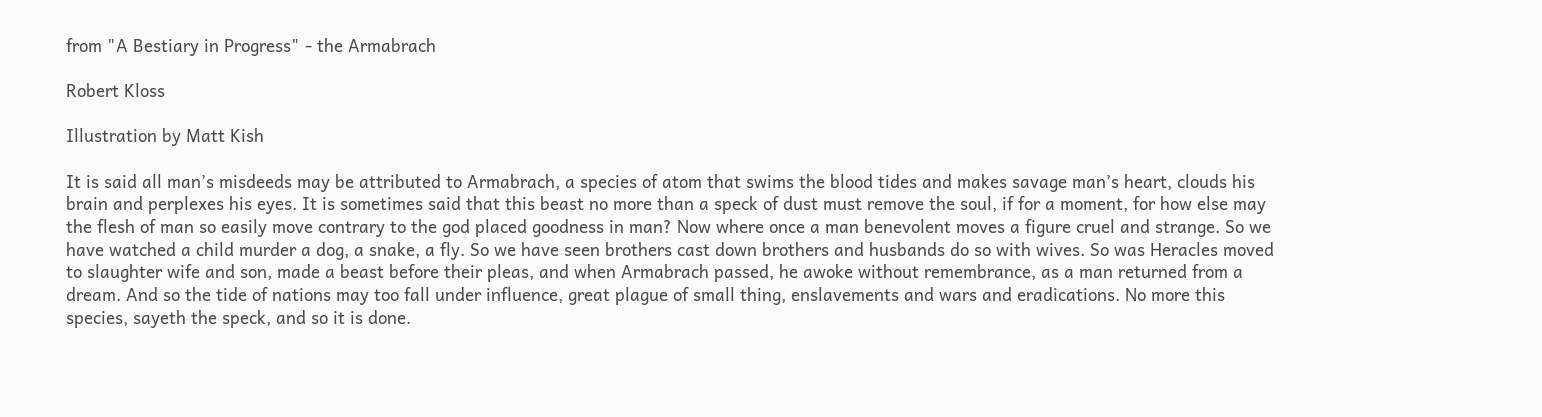from "A Bestiary in Progress" - the Armabrach

Robert Kloss

Illustration by Matt Kish

It is said all man’s misdeeds may be attributed to Armabrach, a species of atom that swims the blood tides and makes savage man’s heart, clouds his brain and perplexes his eyes. It is sometimes said that this beast no more than a speck of dust must remove the soul, if for a moment, for how else may the flesh of man so easily move contrary to the god placed goodness in man? Now where once a man benevolent moves a figure cruel and strange. So we have watched a child murder a dog, a snake, a fly. So we have seen brothers cast down brothers and husbands do so with wives. So was Heracles moved to slaughter wife and son, made a beast before their pleas, and when Armabrach passed, he awoke without remembrance, as a man returned from a dream. And so the tide of nations may too fall under influence, great plague of small thing, enslavements and wars and eradications. No more this species, sayeth the speck, and so it is done.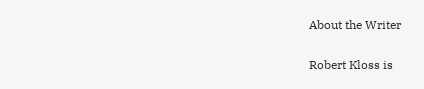About the Writer

Robert Kloss is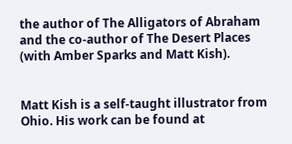the author of The Alligators of Abraham and the co-author of The Desert Places (with Amber Sparks and Matt Kish).


Matt Kish is a self-taught illustrator from Ohio. His work can be found at